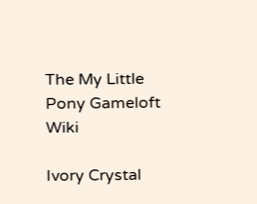The My Little Pony Gameloft Wiki

Ivory Crystal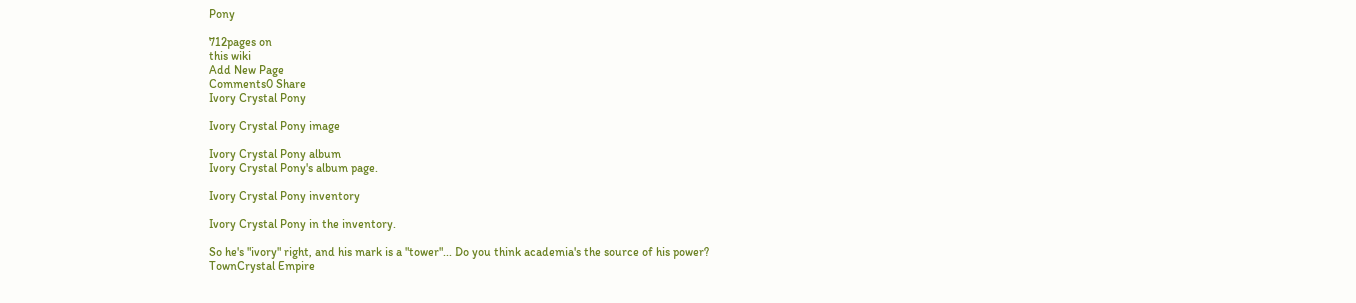Pony

712pages on
this wiki
Add New Page
Comments0 Share
Ivory Crystal Pony

Ivory Crystal Pony image

Ivory Crystal Pony album
Ivory Crystal Pony's album page.

Ivory Crystal Pony inventory

Ivory Crystal Pony in the inventory.

So he's "ivory" right, and his mark is a "tower"... Do you think academia's the source of his power?
TownCrystal Empire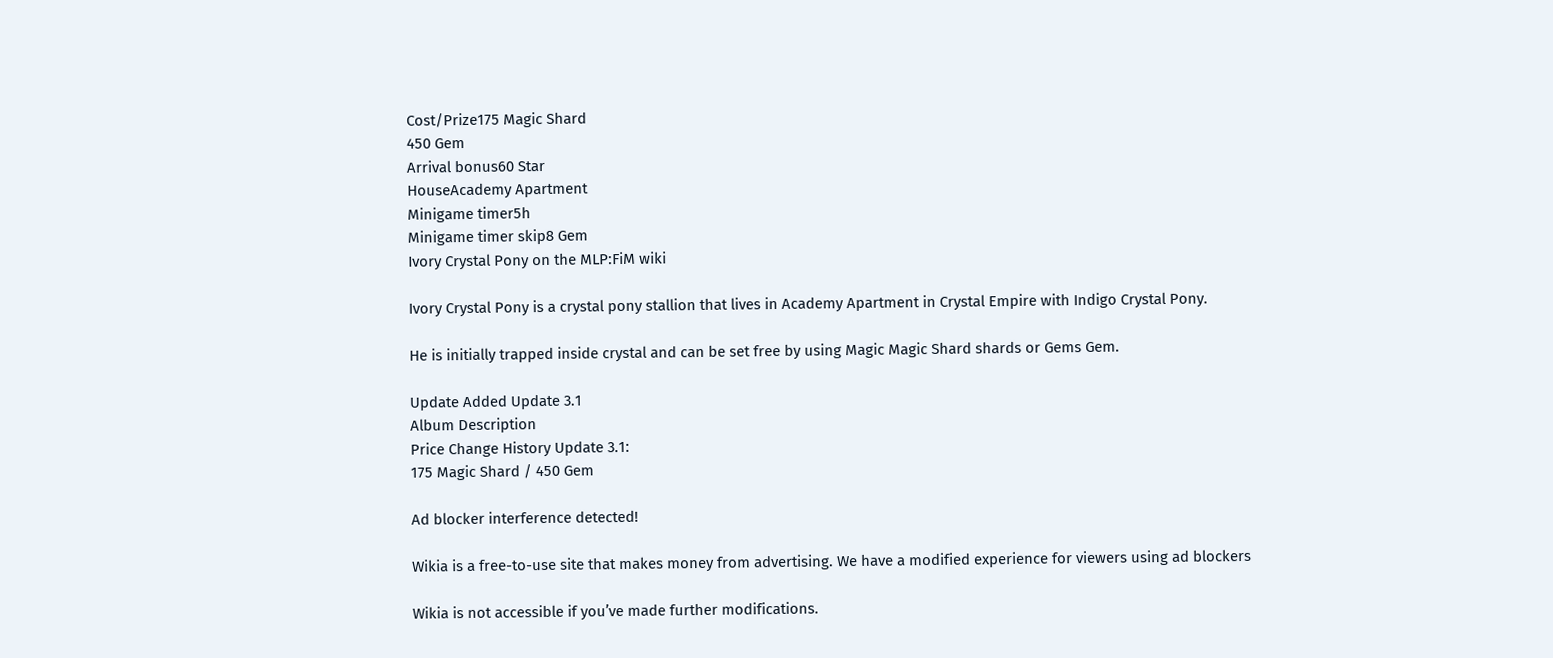Cost/Prize175 Magic Shard
450 Gem
Arrival bonus60 Star
HouseAcademy Apartment
Minigame timer5h
Minigame timer skip8 Gem
Ivory Crystal Pony on the MLP:FiM wiki

Ivory Crystal Pony is a crystal pony stallion that lives in Academy Apartment in Crystal Empire with Indigo Crystal Pony.

He is initially trapped inside crystal and can be set free by using Magic Magic Shard shards or Gems Gem.

Update Added Update 3.1
Album Description
Price Change History Update 3.1:
175 Magic Shard / 450 Gem

Ad blocker interference detected!

Wikia is a free-to-use site that makes money from advertising. We have a modified experience for viewers using ad blockers

Wikia is not accessible if you’ve made further modifications.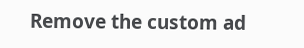Remove the custom ad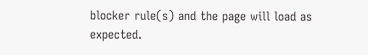blocker rule(s) and the page will load as expected.